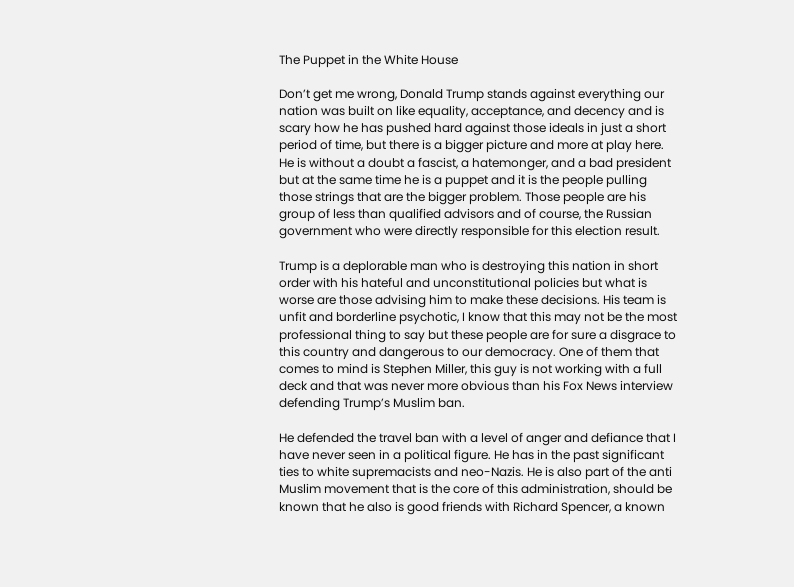The Puppet in the White House

Don’t get me wrong, Donald Trump stands against everything our nation was built on like equality, acceptance, and decency and is scary how he has pushed hard against those ideals in just a short period of time, but there is a bigger picture and more at play here. He is without a doubt a fascist, a hatemonger, and a bad president but at the same time he is a puppet and it is the people pulling those strings that are the bigger problem. Those people are his group of less than qualified advisors and of course, the Russian government who were directly responsible for this election result.

Trump is a deplorable man who is destroying this nation in short order with his hateful and unconstitutional policies but what is worse are those advising him to make these decisions. His team is unfit and borderline psychotic, I know that this may not be the most professional thing to say but these people are for sure a disgrace to this country and dangerous to our democracy. One of them that comes to mind is Stephen Miller, this guy is not working with a full deck and that was never more obvious than his Fox News interview defending Trump’s Muslim ban.

He defended the travel ban with a level of anger and defiance that I have never seen in a political figure. He has in the past significant ties to white supremacists and neo-Nazis. He is also part of the anti Muslim movement that is the core of this administration, should be known that he also is good friends with Richard Spencer, a known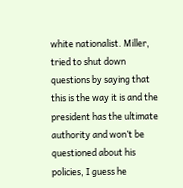white nationalist. Miller, tried to shut down questions by saying that this is the way it is and the president has the ultimate authority and won’t be questioned about his policies, I guess he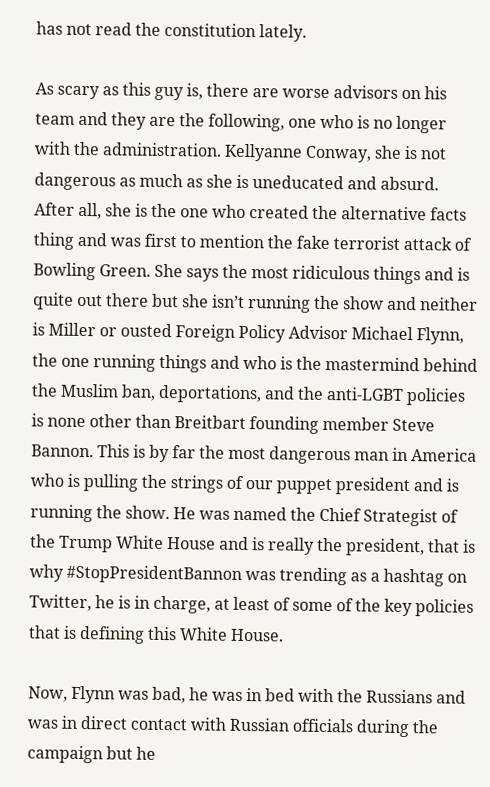has not read the constitution lately.

As scary as this guy is, there are worse advisors on his team and they are the following, one who is no longer with the administration. Kellyanne Conway, she is not dangerous as much as she is uneducated and absurd. After all, she is the one who created the alternative facts thing and was first to mention the fake terrorist attack of Bowling Green. She says the most ridiculous things and is quite out there but she isn’t running the show and neither is Miller or ousted Foreign Policy Advisor Michael Flynn, the one running things and who is the mastermind behind the Muslim ban, deportations, and the anti-LGBT policies is none other than Breitbart founding member Steve Bannon. This is by far the most dangerous man in America who is pulling the strings of our puppet president and is running the show. He was named the Chief Strategist of the Trump White House and is really the president, that is why #StopPresidentBannon was trending as a hashtag on Twitter, he is in charge, at least of some of the key policies that is defining this White House.

Now, Flynn was bad, he was in bed with the Russians and was in direct contact with Russian officials during the campaign but he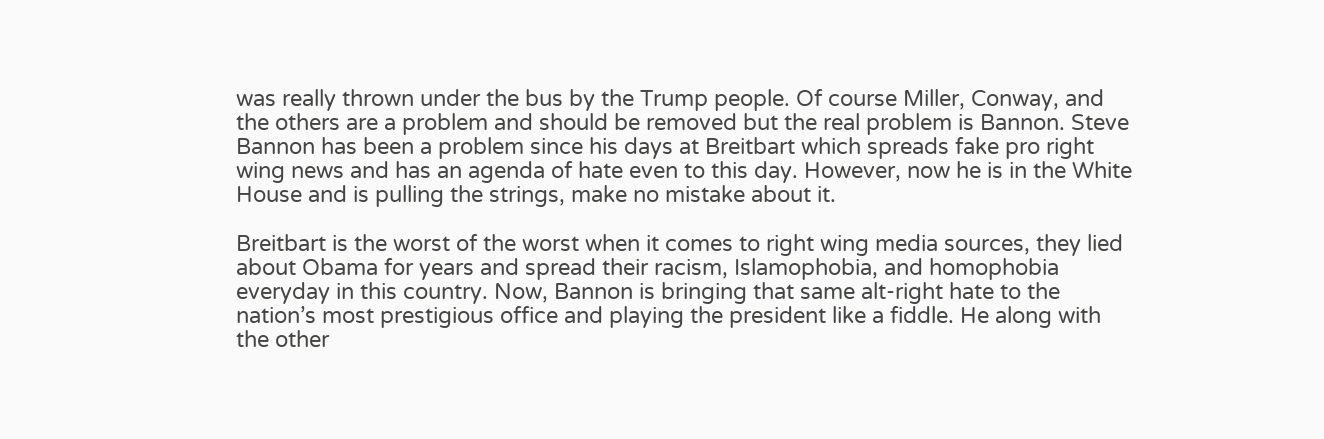was really thrown under the bus by the Trump people. Of course Miller, Conway, and the others are a problem and should be removed but the real problem is Bannon. Steve Bannon has been a problem since his days at Breitbart which spreads fake pro right wing news and has an agenda of hate even to this day. However, now he is in the White House and is pulling the strings, make no mistake about it.

Breitbart is the worst of the worst when it comes to right wing media sources, they lied about Obama for years and spread their racism, Islamophobia, and homophobia everyday in this country. Now, Bannon is bringing that same alt-right hate to the nation’s most prestigious office and playing the president like a fiddle. He along with the other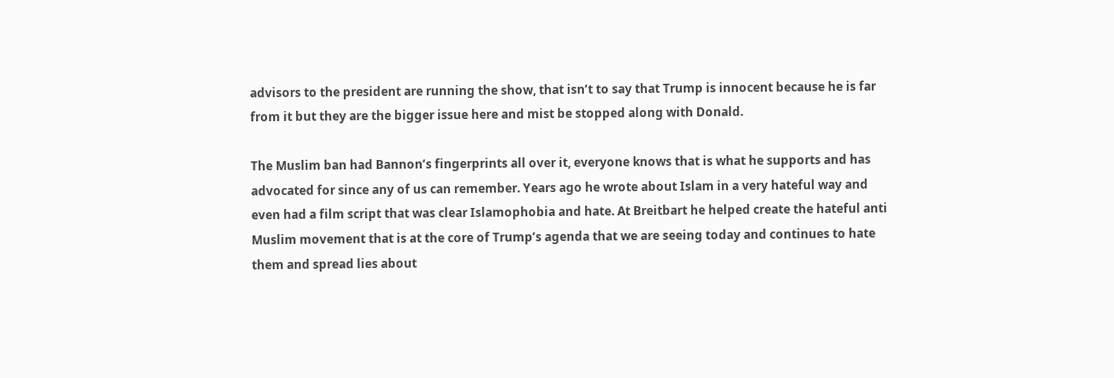advisors to the president are running the show, that isn’t to say that Trump is innocent because he is far from it but they are the bigger issue here and mist be stopped along with Donald.

The Muslim ban had Bannon’s fingerprints all over it, everyone knows that is what he supports and has advocated for since any of us can remember. Years ago he wrote about Islam in a very hateful way and even had a film script that was clear Islamophobia and hate. At Breitbart he helped create the hateful anti Muslim movement that is at the core of Trump’s agenda that we are seeing today and continues to hate them and spread lies about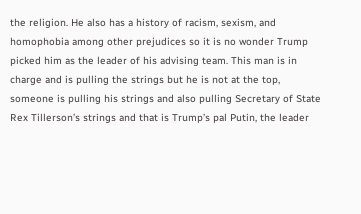the religion. He also has a history of racism, sexism, and homophobia among other prejudices so it is no wonder Trump picked him as the leader of his advising team. This man is in charge and is pulling the strings but he is not at the top, someone is pulling his strings and also pulling Secretary of State Rex Tillerson’s strings and that is Trump’s pal Putin, the leader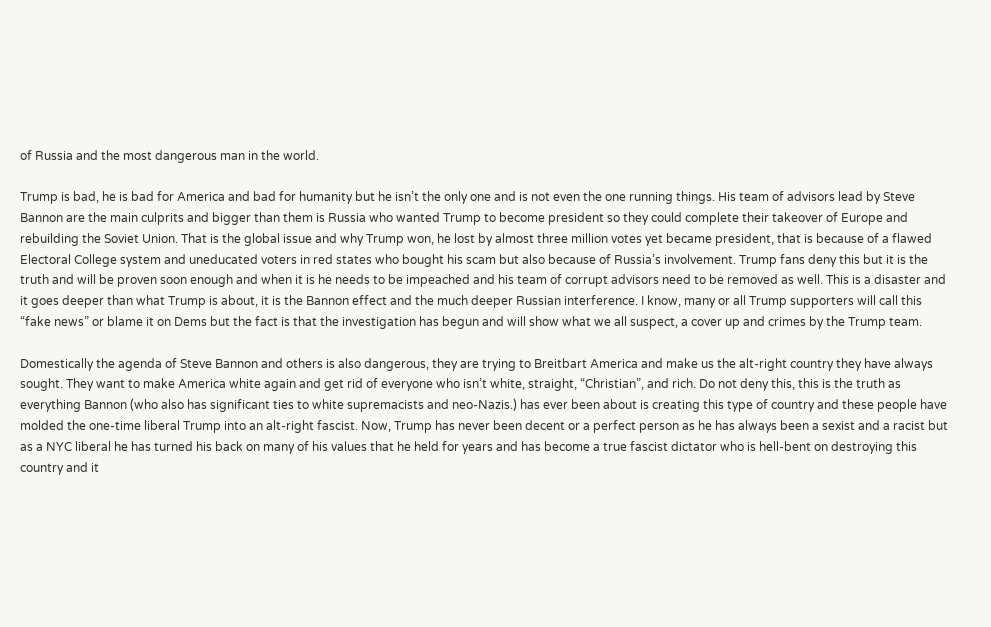of Russia and the most dangerous man in the world.

Trump is bad, he is bad for America and bad for humanity but he isn’t the only one and is not even the one running things. His team of advisors lead by Steve Bannon are the main culprits and bigger than them is Russia who wanted Trump to become president so they could complete their takeover of Europe and rebuilding the Soviet Union. That is the global issue and why Trump won, he lost by almost three million votes yet became president, that is because of a flawed Electoral College system and uneducated voters in red states who bought his scam but also because of Russia’s involvement. Trump fans deny this but it is the truth and will be proven soon enough and when it is he needs to be impeached and his team of corrupt advisors need to be removed as well. This is a disaster and it goes deeper than what Trump is about, it is the Bannon effect and the much deeper Russian interference. I know, many or all Trump supporters will call this “fake news” or blame it on Dems but the fact is that the investigation has begun and will show what we all suspect, a cover up and crimes by the Trump team.

Domestically the agenda of Steve Bannon and others is also dangerous, they are trying to Breitbart America and make us the alt-right country they have always sought. They want to make America white again and get rid of everyone who isn’t white, straight, “Christian”, and rich. Do not deny this, this is the truth as everything Bannon (who also has significant ties to white supremacists and neo-Nazis.) has ever been about is creating this type of country and these people have molded the one-time liberal Trump into an alt-right fascist. Now, Trump has never been decent or a perfect person as he has always been a sexist and a racist but as a NYC liberal he has turned his back on many of his values that he held for years and has become a true fascist dictator who is hell-bent on destroying this country and it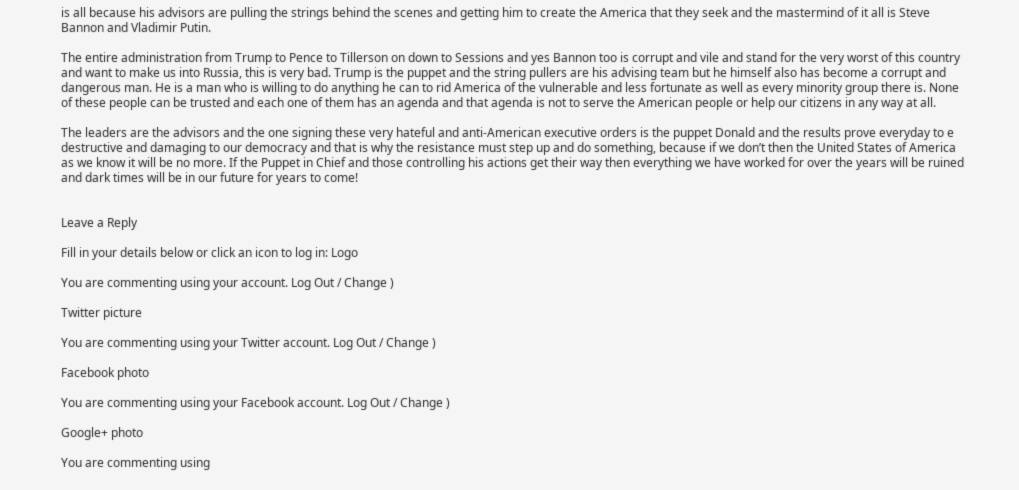is all because his advisors are pulling the strings behind the scenes and getting him to create the America that they seek and the mastermind of it all is Steve Bannon and Vladimir Putin.

The entire administration from Trump to Pence to Tillerson on down to Sessions and yes Bannon too is corrupt and vile and stand for the very worst of this country and want to make us into Russia, this is very bad. Trump is the puppet and the string pullers are his advising team but he himself also has become a corrupt and dangerous man. He is a man who is willing to do anything he can to rid America of the vulnerable and less fortunate as well as every minority group there is. None of these people can be trusted and each one of them has an agenda and that agenda is not to serve the American people or help our citizens in any way at all.

The leaders are the advisors and the one signing these very hateful and anti-American executive orders is the puppet Donald and the results prove everyday to e destructive and damaging to our democracy and that is why the resistance must step up and do something, because if we don’t then the United States of America as we know it will be no more. If the Puppet in Chief and those controlling his actions get their way then everything we have worked for over the years will be ruined and dark times will be in our future for years to come!


Leave a Reply

Fill in your details below or click an icon to log in: Logo

You are commenting using your account. Log Out / Change )

Twitter picture

You are commenting using your Twitter account. Log Out / Change )

Facebook photo

You are commenting using your Facebook account. Log Out / Change )

Google+ photo

You are commenting using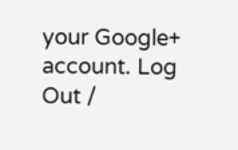your Google+ account. Log Out /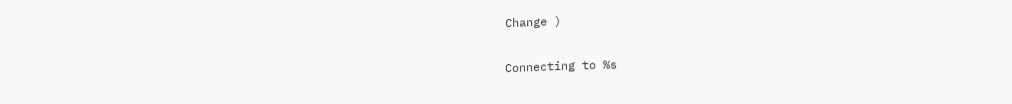Change )

Connecting to %s